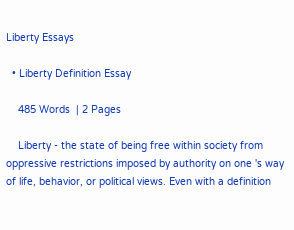Liberty Essays

  • Liberty Definition Essay

    485 Words  | 2 Pages

    Liberty - the state of being free within society from oppressive restrictions imposed by authority on one 's way of life, behavior, or political views. Even with a definition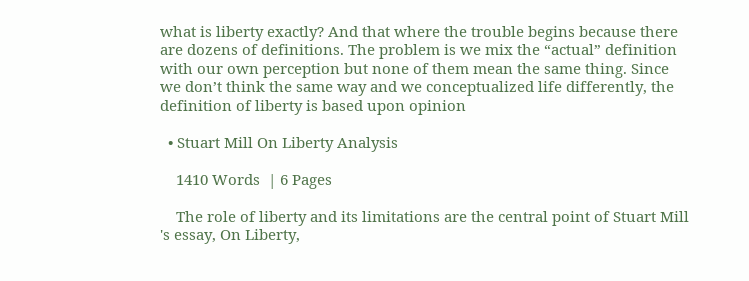what is liberty exactly? And that where the trouble begins because there are dozens of definitions. The problem is we mix the “actual” definition with our own perception but none of them mean the same thing. Since we don’t think the same way and we conceptualized life differently, the definition of liberty is based upon opinion

  • Stuart Mill On Liberty Analysis

    1410 Words  | 6 Pages

    The role of liberty and its limitations are the central point of Stuart Mill 's essay, On Liberty,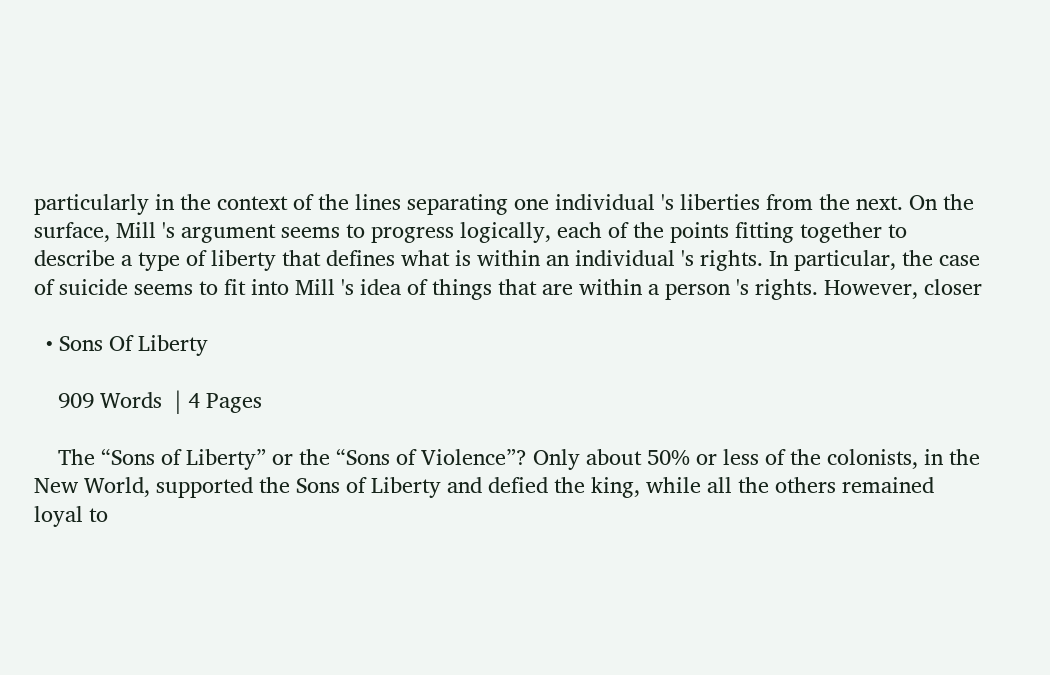particularly in the context of the lines separating one individual 's liberties from the next. On the surface, Mill 's argument seems to progress logically, each of the points fitting together to describe a type of liberty that defines what is within an individual 's rights. In particular, the case of suicide seems to fit into Mill 's idea of things that are within a person 's rights. However, closer

  • Sons Of Liberty

    909 Words  | 4 Pages

    The “Sons of Liberty” or the “Sons of Violence”? Only about 50% or less of the colonists, in the New World, supported the Sons of Liberty and defied the king, while all the others remained loyal to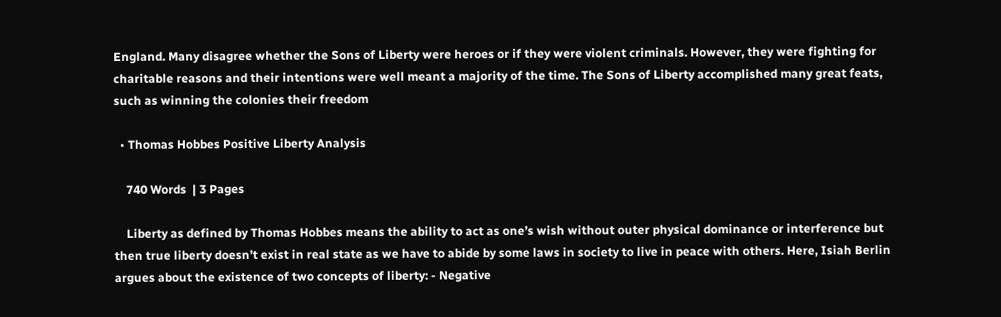England. Many disagree whether the Sons of Liberty were heroes or if they were violent criminals. However, they were fighting for charitable reasons and their intentions were well meant a majority of the time. The Sons of Liberty accomplished many great feats, such as winning the colonies their freedom

  • Thomas Hobbes Positive Liberty Analysis

    740 Words  | 3 Pages

    Liberty as defined by Thomas Hobbes means the ability to act as one’s wish without outer physical dominance or interference but then true liberty doesn’t exist in real state as we have to abide by some laws in society to live in peace with others. Here, Isiah Berlin argues about the existence of two concepts of liberty: - Negative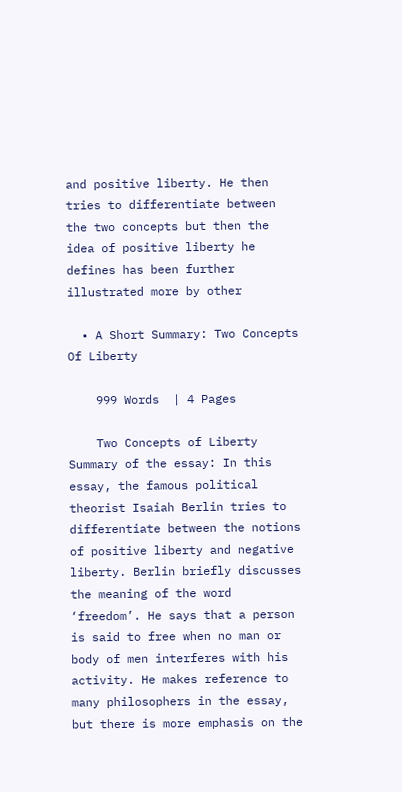and positive liberty. He then tries to differentiate between the two concepts but then the idea of positive liberty he defines has been further illustrated more by other

  • A Short Summary: Two Concepts Of Liberty

    999 Words  | 4 Pages

    Two Concepts of Liberty Summary of the essay: In this essay, the famous political theorist Isaiah Berlin tries to differentiate between the notions of positive liberty and negative liberty. Berlin briefly discusses the meaning of the word ‘freedom’. He says that a person is said to free when no man or body of men interferes with his activity. He makes reference to many philosophers in the essay, but there is more emphasis on the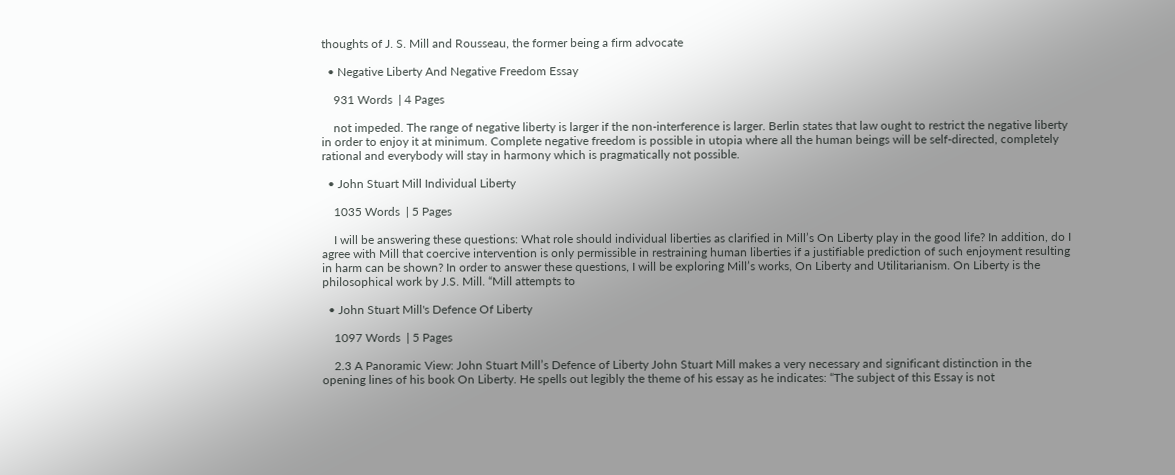thoughts of J. S. Mill and Rousseau, the former being a firm advocate

  • Negative Liberty And Negative Freedom Essay

    931 Words  | 4 Pages

    not impeded. The range of negative liberty is larger if the non-interference is larger. Berlin states that law ought to restrict the negative liberty in order to enjoy it at minimum. Complete negative freedom is possible in utopia where all the human beings will be self-directed, completely rational and everybody will stay in harmony which is pragmatically not possible.

  • John Stuart Mill Individual Liberty

    1035 Words  | 5 Pages

    I will be answering these questions: What role should individual liberties as clarified in Mill’s On Liberty play in the good life? In addition, do I agree with Mill that coercive intervention is only permissible in restraining human liberties if a justifiable prediction of such enjoyment resulting in harm can be shown? In order to answer these questions, I will be exploring Mill’s works, On Liberty and Utilitarianism. On Liberty is the philosophical work by J.S. Mill. “Mill attempts to

  • John Stuart Mill's Defence Of Liberty

    1097 Words  | 5 Pages

    2.3 A Panoramic View: John Stuart Mill’s Defence of Liberty John Stuart Mill makes a very necessary and significant distinction in the opening lines of his book On Liberty. He spells out legibly the theme of his essay as he indicates: “The subject of this Essay is not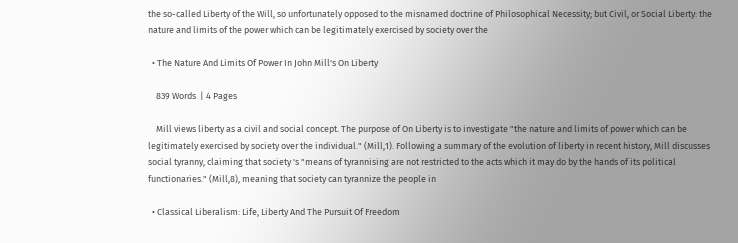the so-called Liberty of the Will, so unfortunately opposed to the misnamed doctrine of Philosophical Necessity; but Civil, or Social Liberty: the nature and limits of the power which can be legitimately exercised by society over the

  • The Nature And Limits Of Power In John Mill's On Liberty

    839 Words  | 4 Pages

    Mill views liberty as a civil and social concept. The purpose of On Liberty is to investigate "the nature and limits of power which can be legitimately exercised by society over the individual." (Mill,1). Following a summary of the evolution of liberty in recent history, Mill discusses social tyranny, claiming that society 's "means of tyrannising are not restricted to the acts which it may do by the hands of its political functionaries." (Mill,8), meaning that society can tyrannize the people in

  • Classical Liberalism: Life, Liberty And The Pursuit Of Freedom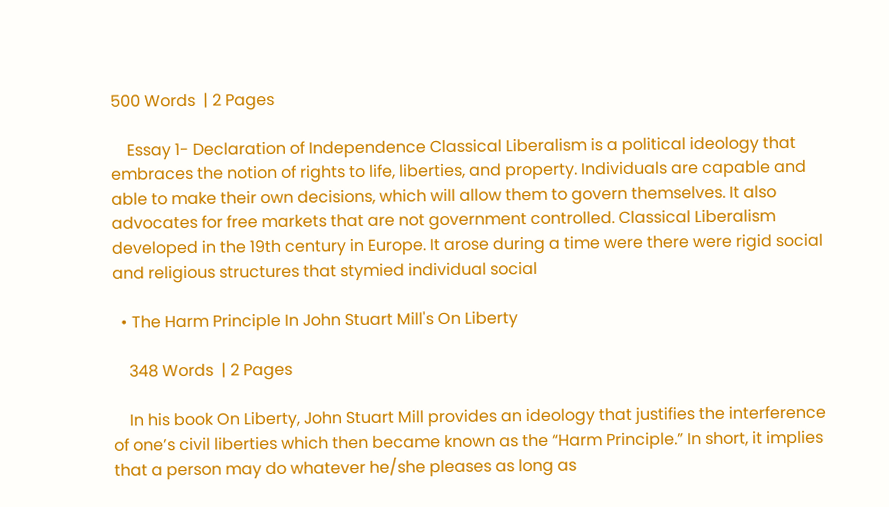500 Words  | 2 Pages

    Essay 1- Declaration of Independence Classical Liberalism is a political ideology that embraces the notion of rights to life, liberties, and property. Individuals are capable and able to make their own decisions, which will allow them to govern themselves. It also advocates for free markets that are not government controlled. Classical Liberalism developed in the 19th century in Europe. It arose during a time were there were rigid social and religious structures that stymied individual social

  • The Harm Principle In John Stuart Mill's On Liberty

    348 Words  | 2 Pages

    In his book On Liberty, John Stuart Mill provides an ideology that justifies the interference of one’s civil liberties which then became known as the “Harm Principle.” In short, it implies that a person may do whatever he/she pleases as long as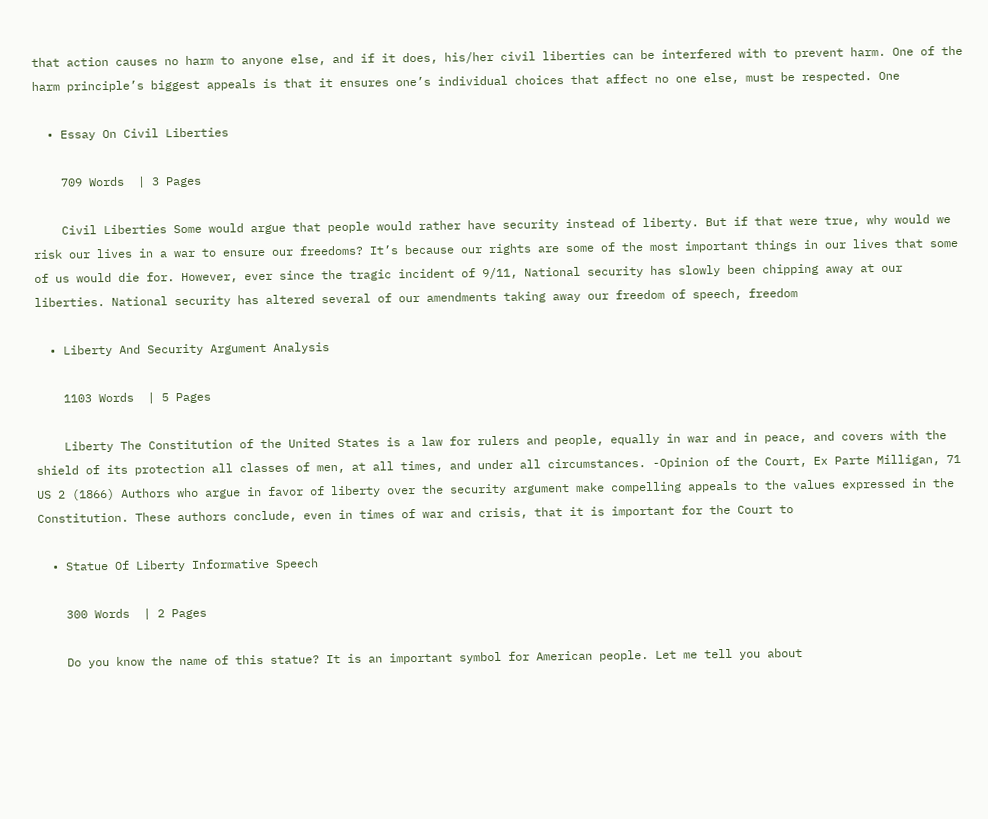that action causes no harm to anyone else, and if it does, his/her civil liberties can be interfered with to prevent harm. One of the harm principle’s biggest appeals is that it ensures one’s individual choices that affect no one else, must be respected. One

  • Essay On Civil Liberties

    709 Words  | 3 Pages

    Civil Liberties Some would argue that people would rather have security instead of liberty. But if that were true, why would we risk our lives in a war to ensure our freedoms? It’s because our rights are some of the most important things in our lives that some of us would die for. However, ever since the tragic incident of 9/11, National security has slowly been chipping away at our liberties. National security has altered several of our amendments taking away our freedom of speech, freedom

  • Liberty And Security Argument Analysis

    1103 Words  | 5 Pages

    Liberty The Constitution of the United States is a law for rulers and people, equally in war and in peace, and covers with the shield of its protection all classes of men, at all times, and under all circumstances. -Opinion of the Court, Ex Parte Milligan, 71 US 2 (1866) Authors who argue in favor of liberty over the security argument make compelling appeals to the values expressed in the Constitution. These authors conclude, even in times of war and crisis, that it is important for the Court to

  • Statue Of Liberty Informative Speech

    300 Words  | 2 Pages

    Do you know the name of this statue? It is an important symbol for American people. Let me tell you about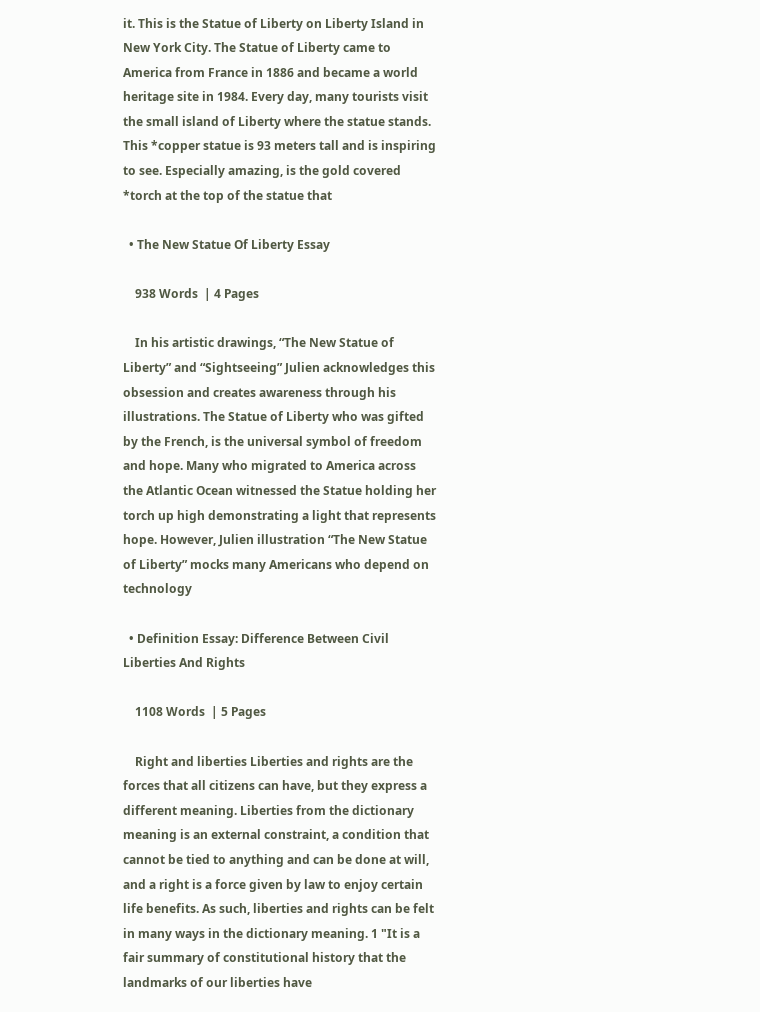it. This is the Statue of Liberty on Liberty Island in New York City. The Statue of Liberty came to America from France in 1886 and became a world heritage site in 1984. Every day, many tourists visit the small island of Liberty where the statue stands. This *copper statue is 93 meters tall and is inspiring to see. Especially amazing, is the gold covered *torch at the top of the statue that

  • The New Statue Of Liberty Essay

    938 Words  | 4 Pages

    In his artistic drawings, “The New Statue of Liberty” and “Sightseeing” Julien acknowledges this obsession and creates awareness through his illustrations. The Statue of Liberty who was gifted by the French, is the universal symbol of freedom and hope. Many who migrated to America across the Atlantic Ocean witnessed the Statue holding her torch up high demonstrating a light that represents hope. However, Julien illustration “The New Statue of Liberty” mocks many Americans who depend on technology

  • Definition Essay: Difference Between Civil Liberties And Rights

    1108 Words  | 5 Pages

    Right and liberties Liberties and rights are the forces that all citizens can have, but they express a different meaning. Liberties from the dictionary meaning is an external constraint, a condition that cannot be tied to anything and can be done at will, and a right is a force given by law to enjoy certain life benefits. As such, liberties and rights can be felt in many ways in the dictionary meaning. 1 "It is a fair summary of constitutional history that the landmarks of our liberties have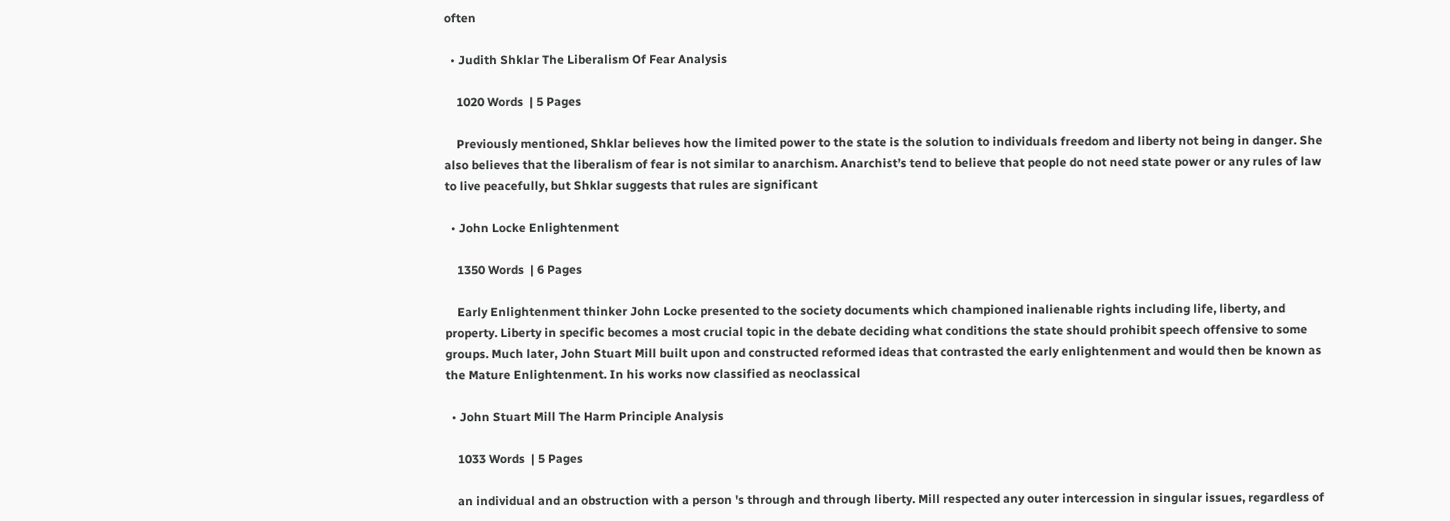often

  • Judith Shklar The Liberalism Of Fear Analysis

    1020 Words  | 5 Pages

    Previously mentioned, Shklar believes how the limited power to the state is the solution to individuals freedom and liberty not being in danger. She also believes that the liberalism of fear is not similar to anarchism. Anarchist’s tend to believe that people do not need state power or any rules of law to live peacefully, but Shklar suggests that rules are significant

  • John Locke Enlightenment

    1350 Words  | 6 Pages

    Early Enlightenment thinker John Locke presented to the society documents which championed inalienable rights including life, liberty, and property. Liberty in specific becomes a most crucial topic in the debate deciding what conditions the state should prohibit speech offensive to some groups. Much later, John Stuart Mill built upon and constructed reformed ideas that contrasted the early enlightenment and would then be known as the Mature Enlightenment. In his works now classified as neoclassical

  • John Stuart Mill The Harm Principle Analysis

    1033 Words  | 5 Pages

    an individual and an obstruction with a person 's through and through liberty. Mill respected any outer intercession in singular issues, regardless of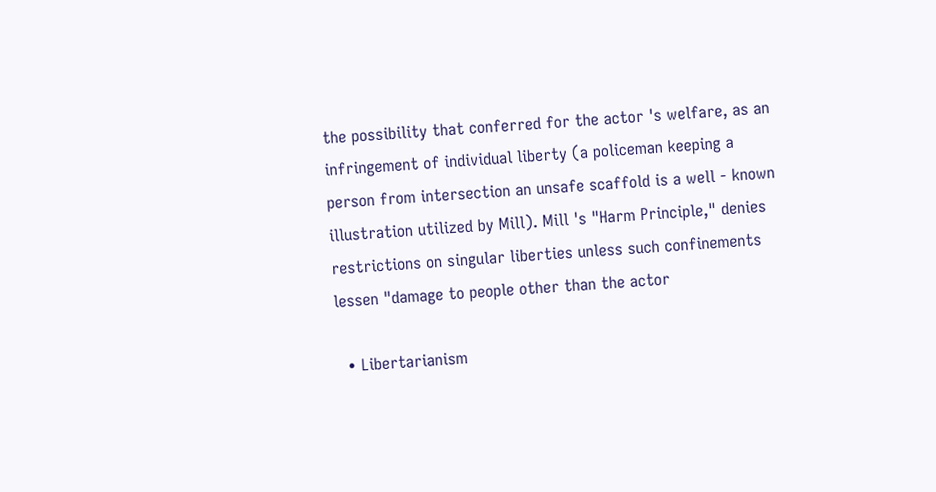the possibility that conferred for the actor 's welfare, as an infringement of individual liberty (a policeman keeping a person from intersection an unsafe scaffold is a well - known illustration utilized by Mill). Mill 's "Harm Principle," denies restrictions on singular liberties unless such confinements lessen "damage to people other than the actor

  • Libertarianism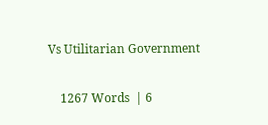Vs Utilitarian Government

    1267 Words  | 6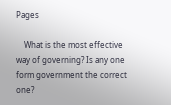Pages

    What is the most effective way of governing? Is any one form government the correct one?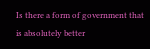Is there a form of government that is absolutely better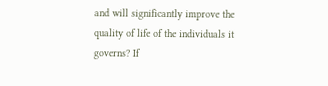and will significantly improve the quality of life of the individuals it governs? If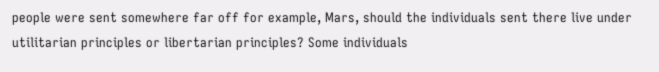people were sent somewhere far off for example, Mars, should the individuals sent there live under utilitarian principles or libertarian principles? Some individuals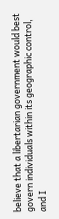believe that a libertarian government would best govern individuals within its geographic control, and I